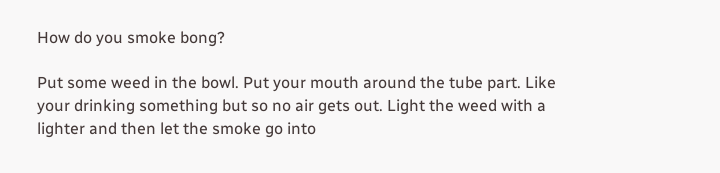How do you smoke bong?

Put some weed in the bowl. Put your mouth around the tube part. Like your drinking something but so no air gets out. Light the weed with a lighter and then let the smoke go into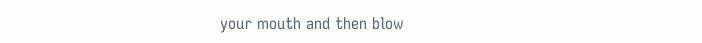your mouth and then blow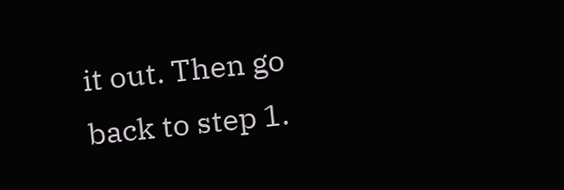it out. Then go back to step 1.